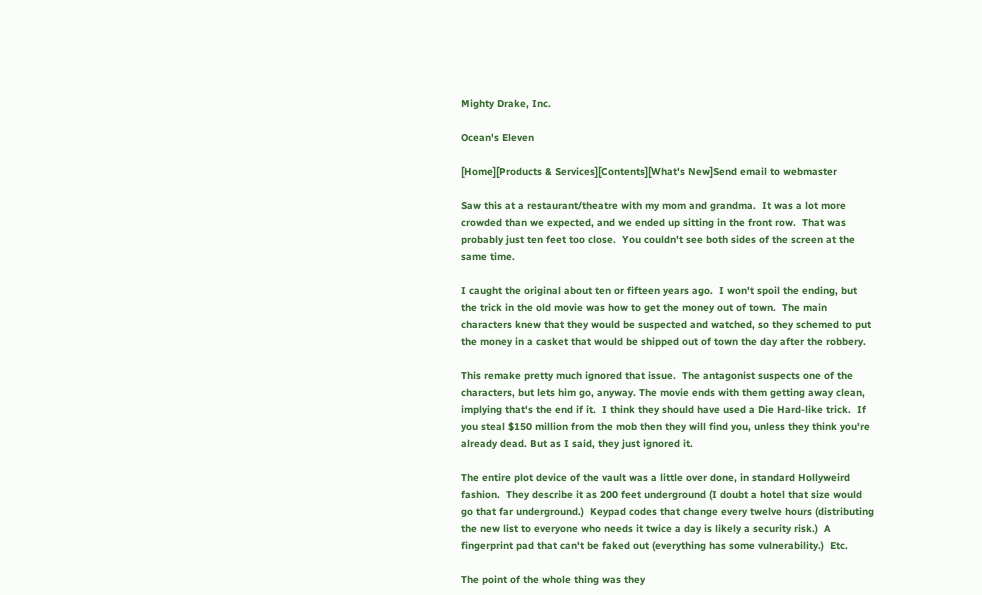Mighty Drake, Inc.

Ocean's Eleven

[Home][Products & Services][Contents][What's New]Send email to webmaster

Saw this at a restaurant/theatre with my mom and grandma.  It was a lot more crowded than we expected, and we ended up sitting in the front row.  That was probably just ten feet too close.  You couldn't see both sides of the screen at the same time.

I caught the original about ten or fifteen years ago.  I won't spoil the ending, but the trick in the old movie was how to get the money out of town.  The main characters knew that they would be suspected and watched, so they schemed to put the money in a casket that would be shipped out of town the day after the robbery.

This remake pretty much ignored that issue.  The antagonist suspects one of the characters, but lets him go, anyway. The movie ends with them getting away clean, implying that's the end if it.  I think they should have used a Die Hard-like trick.  If you steal $150 million from the mob then they will find you, unless they think you're already dead. But as I said, they just ignored it.

The entire plot device of the vault was a little over done, in standard Hollyweird fashion.  They describe it as 200 feet underground (I doubt a hotel that size would go that far underground.)  Keypad codes that change every twelve hours (distributing the new list to everyone who needs it twice a day is likely a security risk.)  A fingerprint pad that can't be faked out (everything has some vulnerability.)  Etc.

The point of the whole thing was they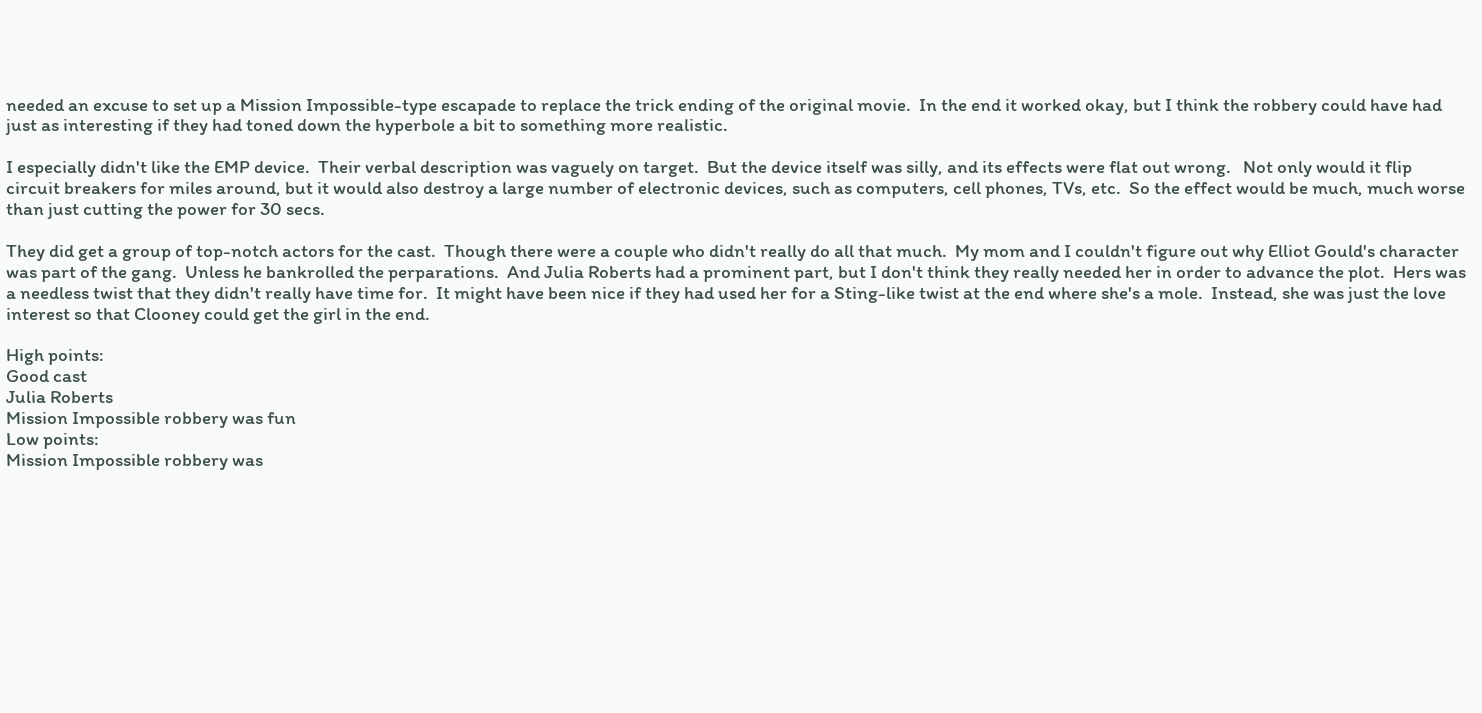needed an excuse to set up a Mission Impossible-type escapade to replace the trick ending of the original movie.  In the end it worked okay, but I think the robbery could have had just as interesting if they had toned down the hyperbole a bit to something more realistic.

I especially didn't like the EMP device.  Their verbal description was vaguely on target.  But the device itself was silly, and its effects were flat out wrong.   Not only would it flip circuit breakers for miles around, but it would also destroy a large number of electronic devices, such as computers, cell phones, TVs, etc.  So the effect would be much, much worse than just cutting the power for 30 secs.

They did get a group of top-notch actors for the cast.  Though there were a couple who didn't really do all that much.  My mom and I couldn't figure out why Elliot Gould's character was part of the gang.  Unless he bankrolled the perparations.  And Julia Roberts had a prominent part, but I don't think they really needed her in order to advance the plot.  Hers was a needless twist that they didn't really have time for.  It might have been nice if they had used her for a Sting-like twist at the end where she's a mole.  Instead, she was just the love interest so that Clooney could get the girl in the end.

High points:
Good cast
Julia Roberts
Mission Impossible robbery was fun
Low points:
Mission Impossible robbery was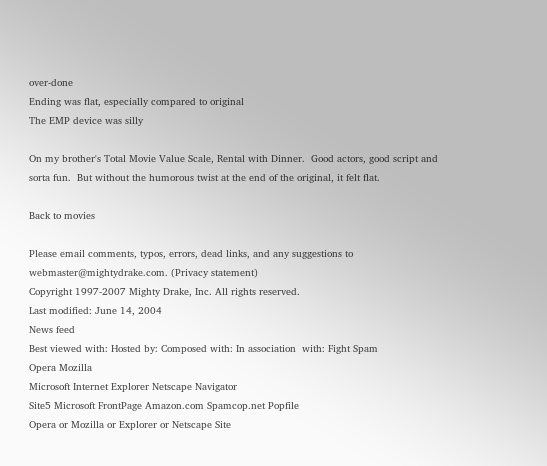over-done
Ending was flat, especially compared to original
The EMP device was silly

On my brother's Total Movie Value Scale, Rental with Dinner.  Good actors, good script and sorta fun.  But without the humorous twist at the end of the original, it felt flat.

Back to movies

Please email comments, typos, errors, dead links, and any suggestions to webmaster@mightydrake.com. (Privacy statement)
Copyright 1997-2007 Mighty Drake, Inc. All rights reserved.
Last modified: June 14, 2004
News feed
Best viewed with: Hosted by: Composed with: In association  with: Fight Spam
Opera Mozilla
Microsoft Internet Explorer Netscape Navigator
Site5 Microsoft FrontPage Amazon.com Spamcop.net Popfile
Opera or Mozilla or Explorer or Netscape Site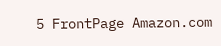5 FrontPage Amazon.com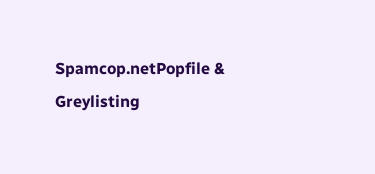Spamcop.netPopfile & Greylisting